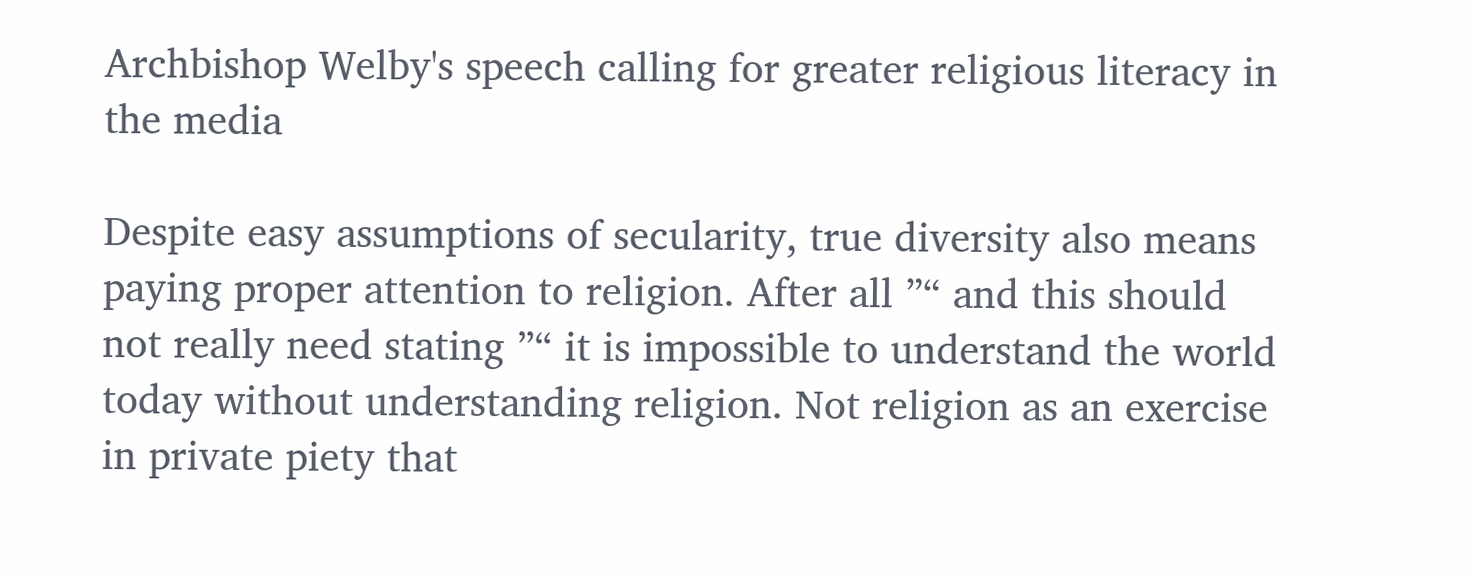Archbishop Welby's speech calling for greater religious literacy in the media

Despite easy assumptions of secularity, true diversity also means paying proper attention to religion. After all ”“ and this should not really need stating ”“ it is impossible to understand the world today without understanding religion. Not religion as an exercise in private piety that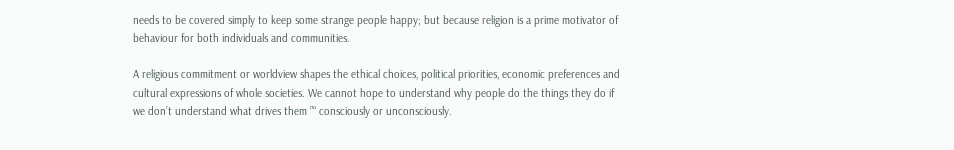needs to be covered simply to keep some strange people happy; but because religion is a prime motivator of behaviour for both individuals and communities.

A religious commitment or worldview shapes the ethical choices, political priorities, economic preferences and cultural expressions of whole societies. We cannot hope to understand why people do the things they do if we don’t understand what drives them ”“ consciously or unconsciously.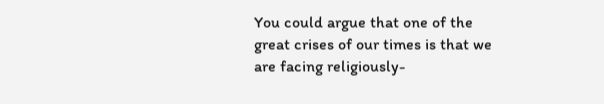You could argue that one of the great crises of our times is that we are facing religiously-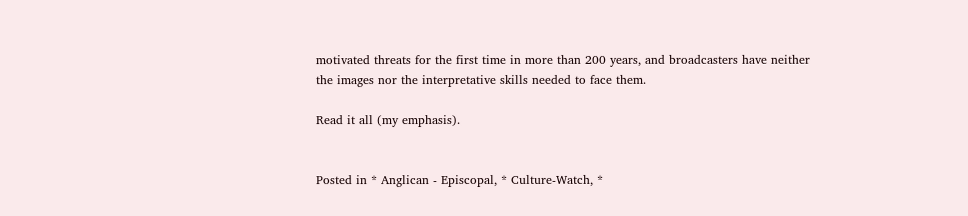motivated threats for the first time in more than 200 years, and broadcasters have neither the images nor the interpretative skills needed to face them.

Read it all (my emphasis).


Posted in * Anglican - Episcopal, * Culture-Watch, *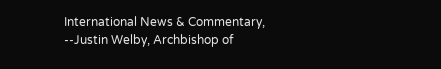International News & Commentary, --Justin Welby, Archbishop of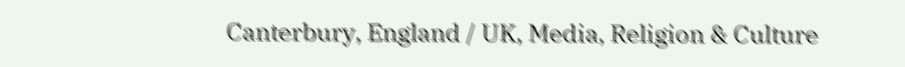Canterbury, England / UK, Media, Religion & Culture